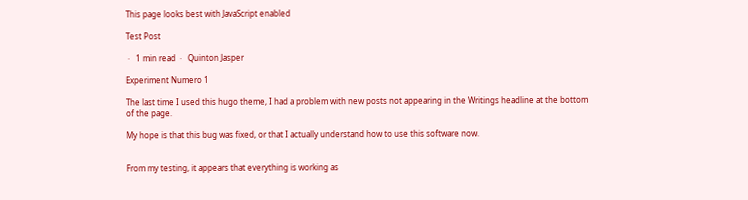This page looks best with JavaScript enabled

Test Post

 ·   1 min read  ·   Quinton Jasper

Experiment Numero 1

The last time I used this hugo theme, I had a problem with new posts not appearing in the Writings headline at the bottom
of the page.

My hope is that this bug was fixed, or that I actually understand how to use this software now.


From my testing, it appears that everything is working as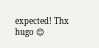expected! Thx hugo 😊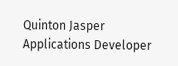Quinton Jasper
Applications Developer